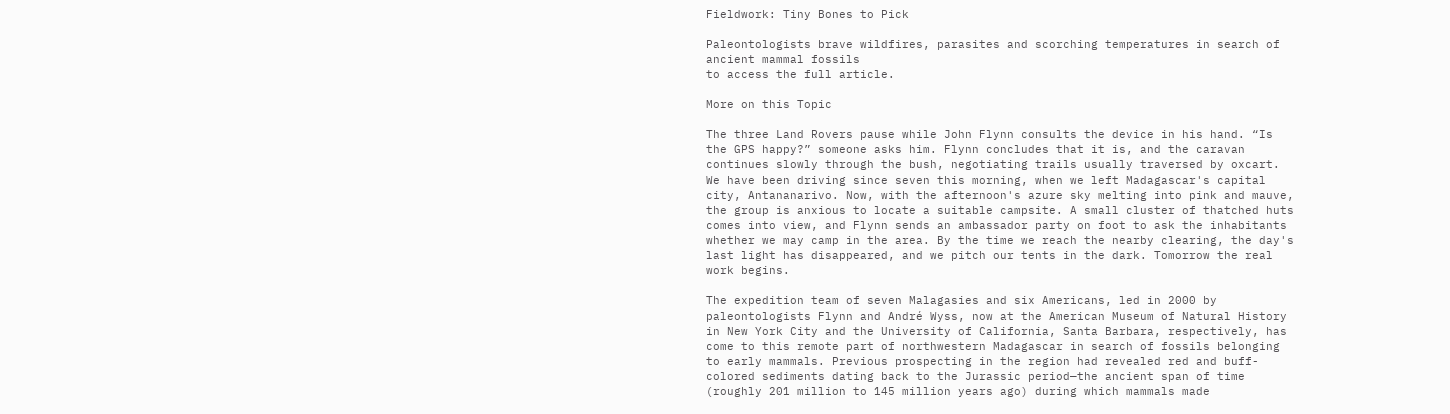Fieldwork: Tiny Bones to Pick

Paleontologists brave wildfires, parasites and scorching temperatures in search of ancient mammal fossils
to access the full article.

More on this Topic

The three Land Rovers pause while John Flynn consults the device in his hand. “Is the GPS happy?” someone asks him. Flynn concludes that it is, and the caravan continues slowly through the bush, negotiating trails usually traversed by oxcart. We have been driving since seven this morning, when we left Madagascar's capital city, Antananarivo. Now, with the afternoon's azure sky melting into pink and mauve, the group is anxious to locate a suitable campsite. A small cluster of thatched huts comes into view, and Flynn sends an ambassador party on foot to ask the inhabitants whether we may camp in the area. By the time we reach the nearby clearing, the day's last light has disappeared, and we pitch our tents in the dark. Tomorrow the real work begins.

The expedition team of seven Malagasies and six Americans, led in 2000 by paleontologists Flynn and André Wyss, now at the American Museum of Natural History in New York City and the University of California, Santa Barbara, respectively, has come to this remote part of northwestern Madagascar in search of fossils belonging to early mammals. Previous prospecting in the region had revealed red and buff-colored sediments dating back to the Jurassic period—the ancient span of time (roughly 201 million to 145 million years ago) during which mammals made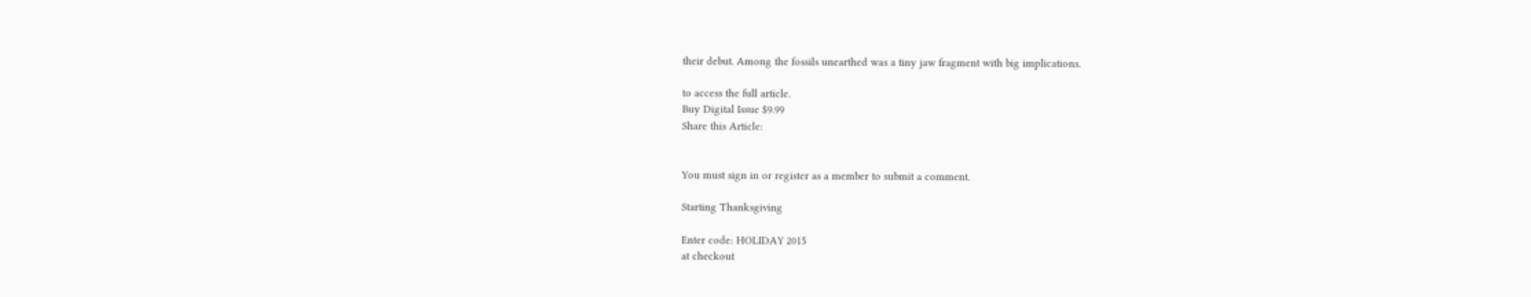their debut. Among the fossils unearthed was a tiny jaw fragment with big implications.

to access the full article.
Buy Digital Issue $9.99
Share this Article:


You must sign in or register as a member to submit a comment.

Starting Thanksgiving

Enter code: HOLIDAY 2015
at checkout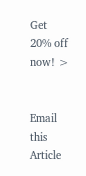Get 20% off now! >


Email this Article